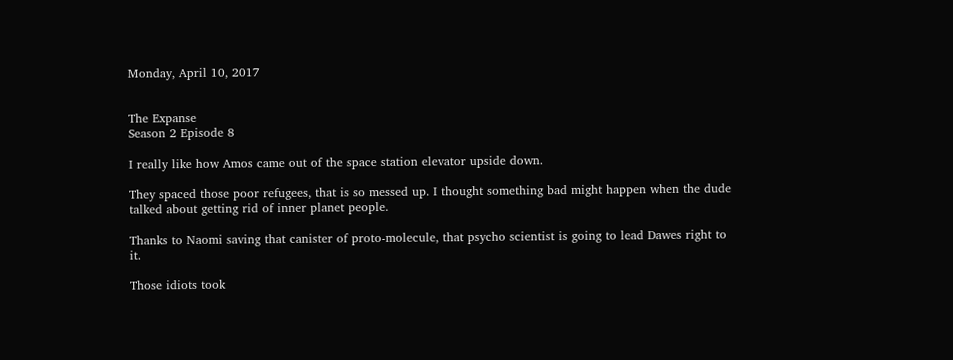Monday, April 10, 2017


The Expanse
Season 2 Episode 8

I really like how Amos came out of the space station elevator upside down.

They spaced those poor refugees, that is so messed up. I thought something bad might happen when the dude talked about getting rid of inner planet people.

Thanks to Naomi saving that canister of proto-molecule, that psycho scientist is going to lead Dawes right to it.

Those idiots took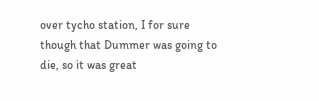over tycho station, I for sure though that Dummer was going to die, so it was great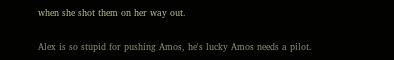when she shot them on her way out.

Alex is so stupid for pushing Amos, he's lucky Amos needs a pilot.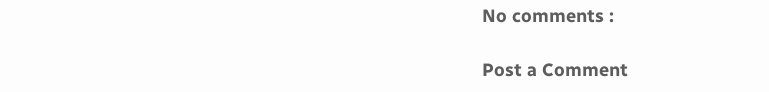No comments :

Post a Comment